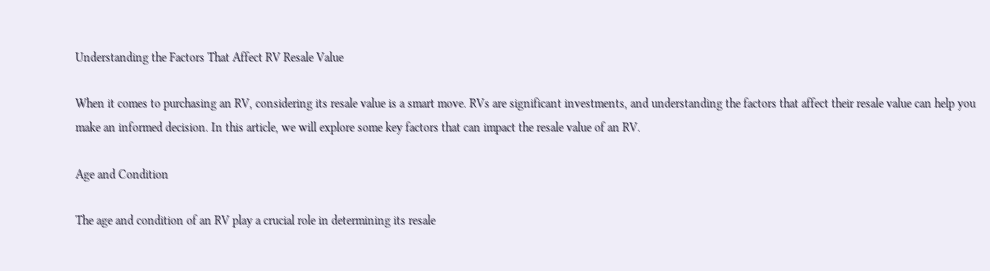Understanding the Factors That Affect RV Resale Value

When it comes to purchasing an RV, considering its resale value is a smart move. RVs are significant investments, and understanding the factors that affect their resale value can help you make an informed decision. In this article, we will explore some key factors that can impact the resale value of an RV.

Age and Condition

The age and condition of an RV play a crucial role in determining its resale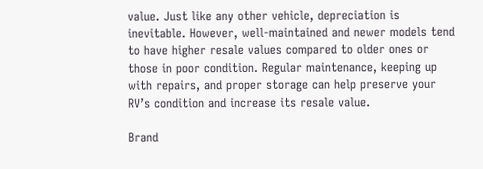value. Just like any other vehicle, depreciation is inevitable. However, well-maintained and newer models tend to have higher resale values compared to older ones or those in poor condition. Regular maintenance, keeping up with repairs, and proper storage can help preserve your RV’s condition and increase its resale value.

Brand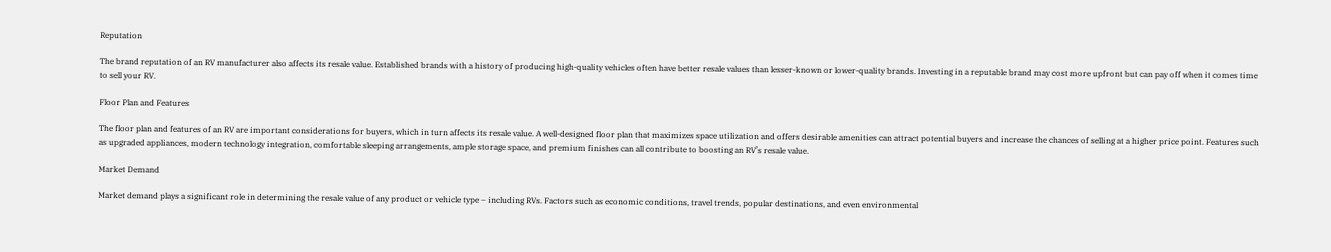Reputation

The brand reputation of an RV manufacturer also affects its resale value. Established brands with a history of producing high-quality vehicles often have better resale values than lesser-known or lower-quality brands. Investing in a reputable brand may cost more upfront but can pay off when it comes time to sell your RV.

Floor Plan and Features

The floor plan and features of an RV are important considerations for buyers, which in turn affects its resale value. A well-designed floor plan that maximizes space utilization and offers desirable amenities can attract potential buyers and increase the chances of selling at a higher price point. Features such as upgraded appliances, modern technology integration, comfortable sleeping arrangements, ample storage space, and premium finishes can all contribute to boosting an RV’s resale value.

Market Demand

Market demand plays a significant role in determining the resale value of any product or vehicle type – including RVs. Factors such as economic conditions, travel trends, popular destinations, and even environmental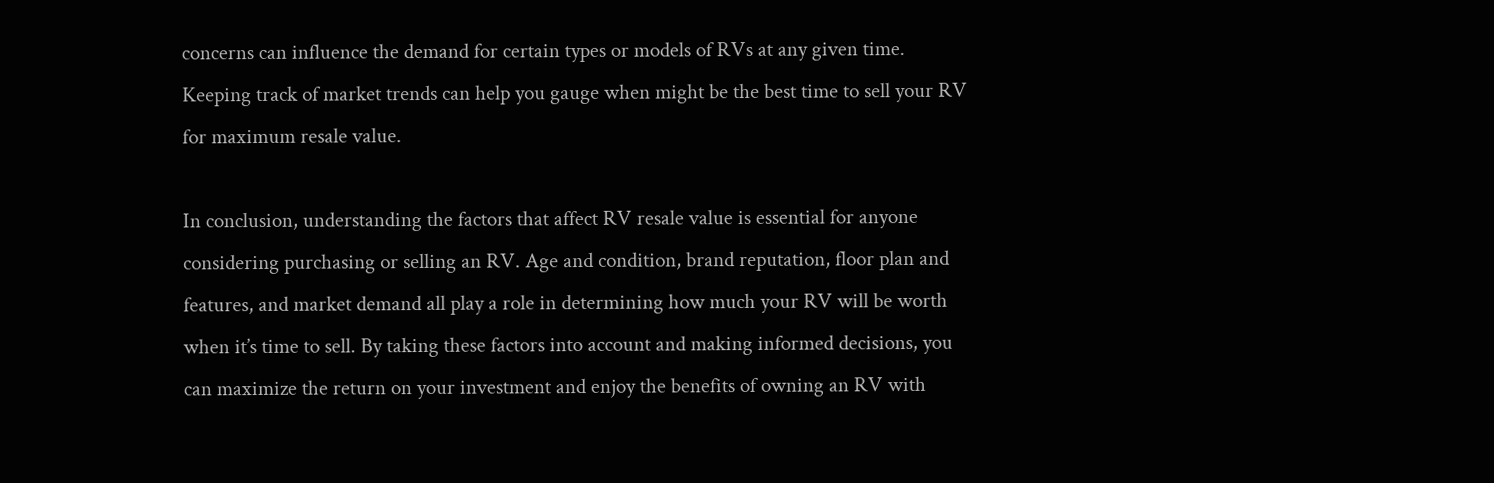concerns can influence the demand for certain types or models of RVs at any given time. Keeping track of market trends can help you gauge when might be the best time to sell your RV for maximum resale value.

In conclusion, understanding the factors that affect RV resale value is essential for anyone considering purchasing or selling an RV. Age and condition, brand reputation, floor plan and features, and market demand all play a role in determining how much your RV will be worth when it’s time to sell. By taking these factors into account and making informed decisions, you can maximize the return on your investment and enjoy the benefits of owning an RV with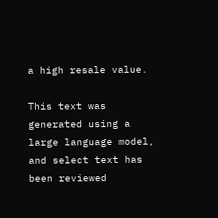a high resale value.

This text was generated using a large language model, and select text has been reviewed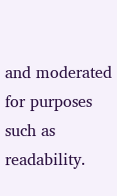and moderated for purposes such as readability.